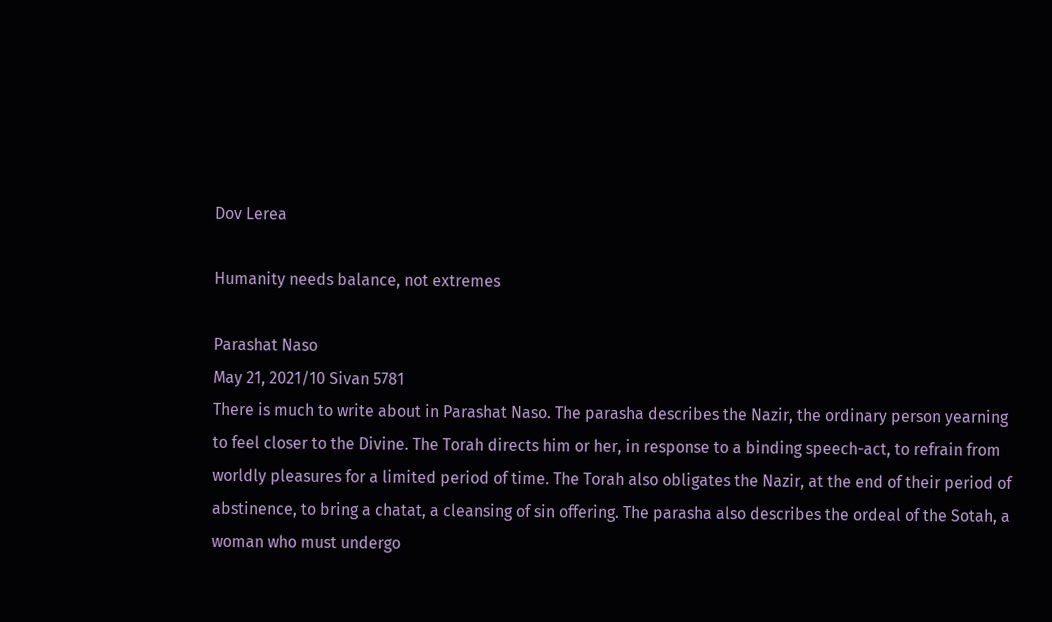Dov Lerea

Humanity needs balance, not extremes

Parashat Naso
May 21, 2021/10 Sivan 5781
There is much to write about in Parashat Naso. The parasha describes the Nazir, the ordinary person yearning to feel closer to the Divine. The Torah directs him or her, in response to a binding speech-act, to refrain from worldly pleasures for a limited period of time. The Torah also obligates the Nazir, at the end of their period of abstinence, to bring a chatat, a cleansing of sin offering. The parasha also describes the ordeal of the Sotah, a woman who must undergo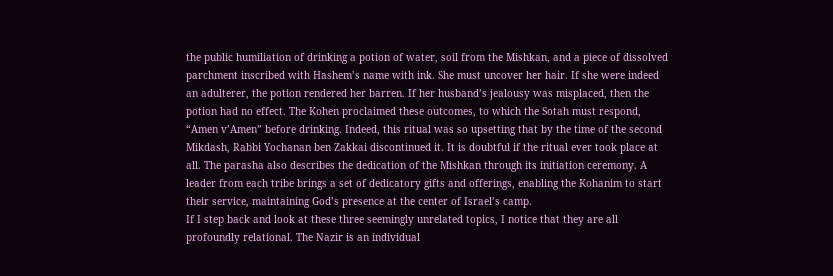the public humiliation of drinking a potion of water, soil from the Mishkan, and a piece of dissolved parchment inscribed with Hashem’s name with ink. She must uncover her hair. If she were indeed an adulterer, the potion rendered her barren. If her husband’s jealousy was misplaced, then the potion had no effect. The Kohen proclaimed these outcomes, to which the Sotah must respond, “Amen v’Amen” before drinking. Indeed, this ritual was so upsetting that by the time of the second Mikdash, Rabbi Yochanan ben Zakkai discontinued it. It is doubtful if the ritual ever took place at all. The parasha also describes the dedication of the Mishkan through its initiation ceremony. A leader from each tribe brings a set of dedicatory gifts and offerings, enabling the Kohanim to start their service, maintaining God’s presence at the center of Israel’s camp.
If I step back and look at these three seemingly unrelated topics, I notice that they are all profoundly relational. The Nazir is an individual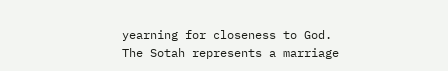yearning for closeness to God. The Sotah represents a marriage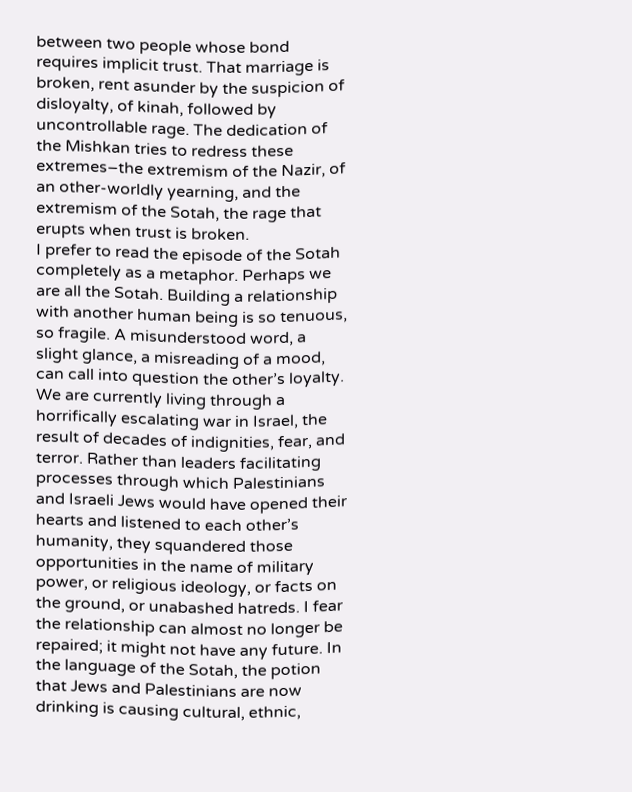between two people whose bond requires implicit trust. That marriage is broken, rent asunder by the suspicion of disloyalty, of kinah, followed by uncontrollable rage. The dedication of the Mishkan tries to redress these extremes–the extremism of the Nazir, of an other-worldly yearning, and the extremism of the Sotah, the rage that erupts when trust is broken.
I prefer to read the episode of the Sotah completely as a metaphor. Perhaps we are all the Sotah. Building a relationship with another human being is so tenuous, so fragile. A misunderstood word, a slight glance, a misreading of a mood, can call into question the other’s loyalty. We are currently living through a horrifically escalating war in Israel, the result of decades of indignities, fear, and terror. Rather than leaders facilitating processes through which Palestinians and Israeli Jews would have opened their hearts and listened to each other’s humanity, they squandered those opportunities in the name of military power, or religious ideology, or facts on the ground, or unabashed hatreds. I fear the relationship can almost no longer be repaired; it might not have any future. In the language of the Sotah, the potion that Jews and Palestinians are now drinking is causing cultural, ethnic,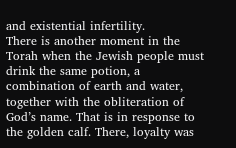and existential infertility.
There is another moment in the Torah when the Jewish people must drink the same potion, a combination of earth and water, together with the obliteration of God’s name. That is in response to the golden calf. There, loyalty was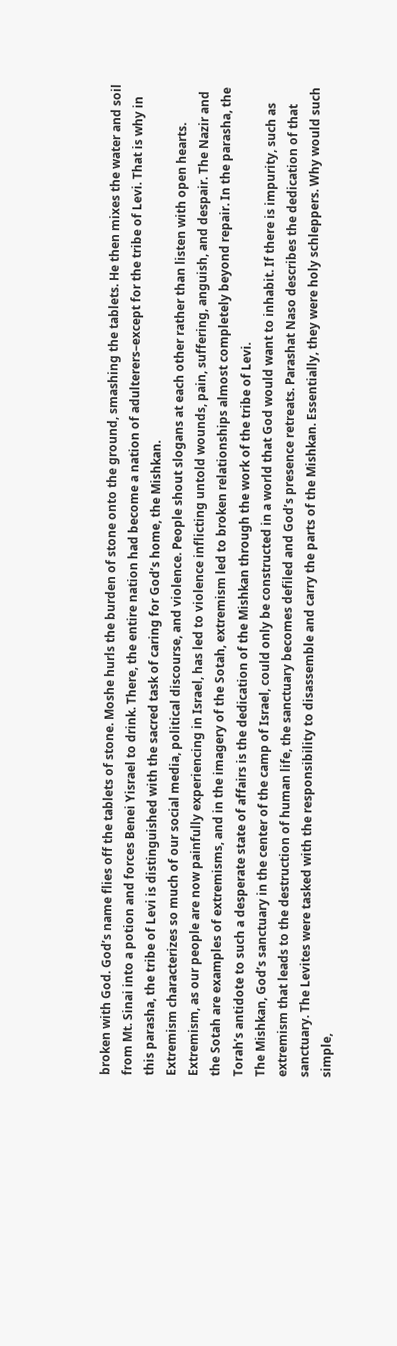broken with God. God’s name flies off the tablets of stone. Moshe hurls the burden of stone onto the ground, smashing the tablets. He then mixes the water and soil from Mt. Sinai into a potion and forces Benei Yisrael to drink. There, the entire nation had become a nation of adulterers–except for the tribe of Levi. That is why in this parasha, the tribe of Levi is distinguished with the sacred task of caring for God’s home, the Mishkan.
Extremism characterizes so much of our social media, political discourse, and violence. People shout slogans at each other rather than listen with open hearts. Extremism, as our people are now painfully experiencing in Israel, has led to violence inflicting untold wounds, pain, suffering, anguish, and despair. The Nazir and the Sotah are examples of extremisms, and in the imagery of the Sotah, extremism led to broken relationships almost completely beyond repair. In the parasha, the Torah’s antidote to such a desperate state of affairs is the dedication of the Mishkan through the work of the tribe of Levi.
The Mishkan, God’s sanctuary in the center of the camp of Israel, could only be constructed in a world that God would want to inhabit. If there is impurity, such as extremism that leads to the destruction of human life, the sanctuary becomes defiled and God’s presence retreats. Parashat Naso describes the dedication of that sanctuary. The Levites were tasked with the responsibility to disassemble and carry the parts of the Mishkan. Essentially, they were holy schleppers. Why would such simple,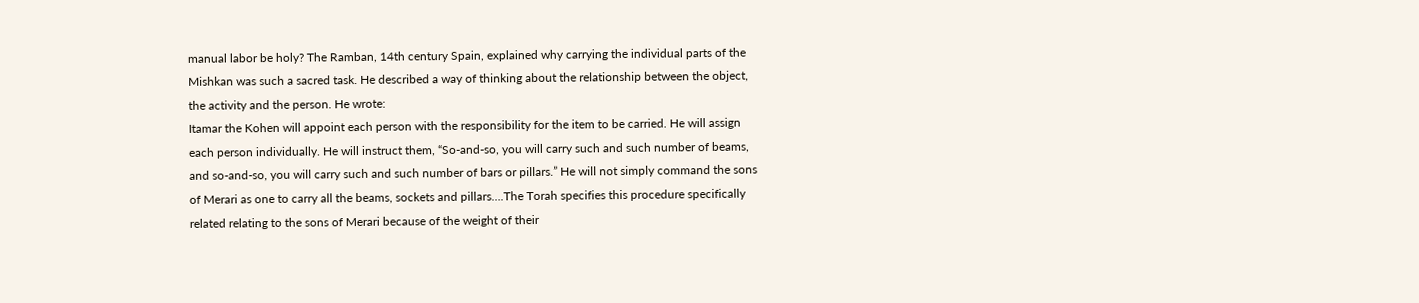manual labor be holy? The Ramban, 14th century Spain, explained why carrying the individual parts of the Mishkan was such a sacred task. He described a way of thinking about the relationship between the object, the activity and the person. He wrote:
Itamar the Kohen will appoint each person with the responsibility for the item to be carried. He will assign each person individually. He will instruct them, “So-and-so, you will carry such and such number of beams, and so-and-so, you will carry such and such number of bars or pillars.” He will not simply command the sons of Merari as one to carry all the beams, sockets and pillars….The Torah specifies this procedure specifically related relating to the sons of Merari because of the weight of their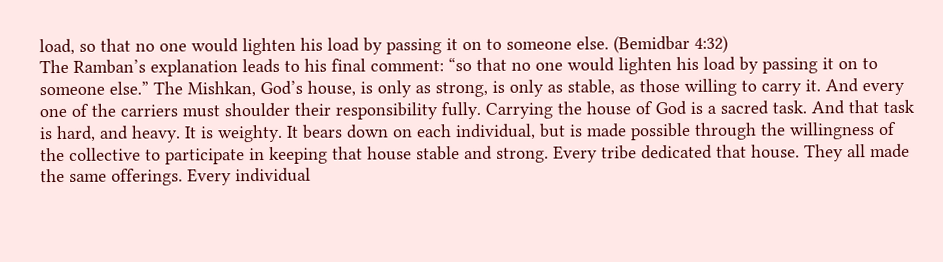load, so that no one would lighten his load by passing it on to someone else. (Bemidbar 4:32)
The Ramban’s explanation leads to his final comment: “so that no one would lighten his load by passing it on to someone else.” The Mishkan, God’s house, is only as strong, is only as stable, as those willing to carry it. And every one of the carriers must shoulder their responsibility fully. Carrying the house of God is a sacred task. And that task is hard, and heavy. It is weighty. It bears down on each individual, but is made possible through the willingness of the collective to participate in keeping that house stable and strong. Every tribe dedicated that house. They all made the same offerings. Every individual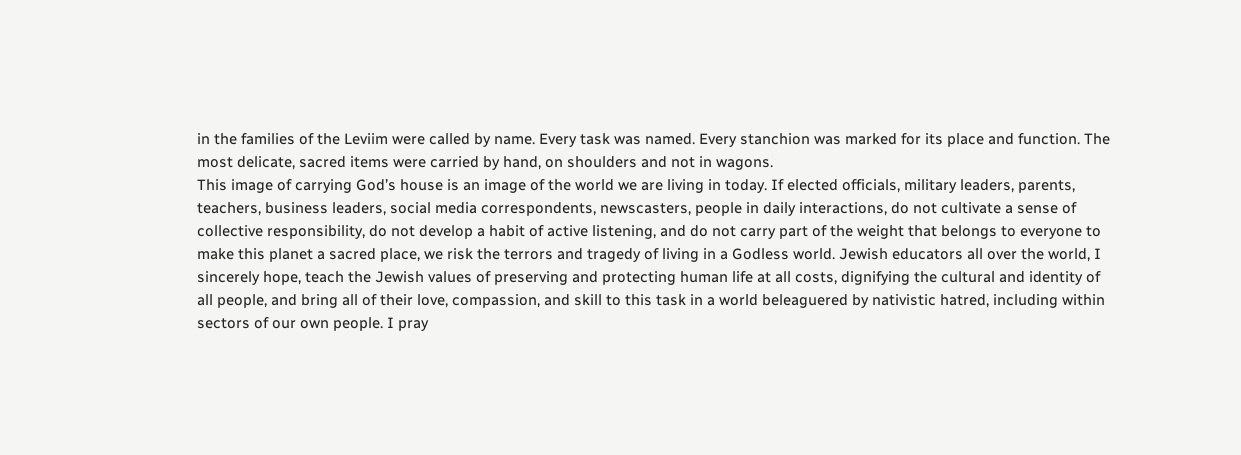in the families of the Leviim were called by name. Every task was named. Every stanchion was marked for its place and function. The most delicate, sacred items were carried by hand, on shoulders and not in wagons.
This image of carrying God’s house is an image of the world we are living in today. If elected officials, military leaders, parents, teachers, business leaders, social media correspondents, newscasters, people in daily interactions, do not cultivate a sense of collective responsibility, do not develop a habit of active listening, and do not carry part of the weight that belongs to everyone to make this planet a sacred place, we risk the terrors and tragedy of living in a Godless world. Jewish educators all over the world, I sincerely hope, teach the Jewish values of preserving and protecting human life at all costs, dignifying the cultural and identity of all people, and bring all of their love, compassion, and skill to this task in a world beleaguered by nativistic hatred, including within sectors of our own people. I pray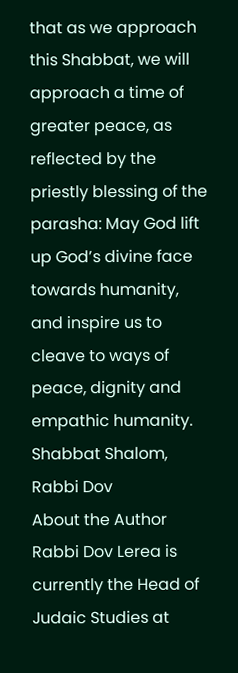that as we approach this Shabbat, we will approach a time of greater peace, as reflected by the priestly blessing of the parasha: May God lift up God’s divine face towards humanity, and inspire us to cleave to ways of peace, dignity and empathic humanity.
Shabbat Shalom,
Rabbi Dov
About the Author
Rabbi Dov Lerea is currently the Head of Judaic Studies at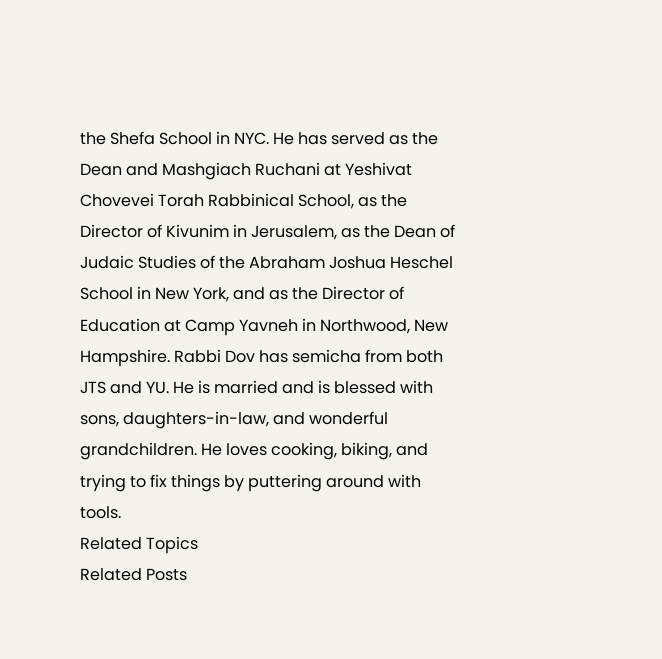the Shefa School in NYC. He has served as the Dean and Mashgiach Ruchani at Yeshivat Chovevei Torah Rabbinical School, as the Director of Kivunim in Jerusalem, as the Dean of Judaic Studies of the Abraham Joshua Heschel School in New York, and as the Director of Education at Camp Yavneh in Northwood, New Hampshire. Rabbi Dov has semicha from both JTS and YU. He is married and is blessed with sons, daughters-in-law, and wonderful grandchildren. He loves cooking, biking, and trying to fix things by puttering around with tools.
Related Topics
Related Posts